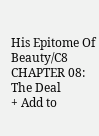His Epitome Of Beauty/C8 CHAPTER 08: The Deal
+ Add to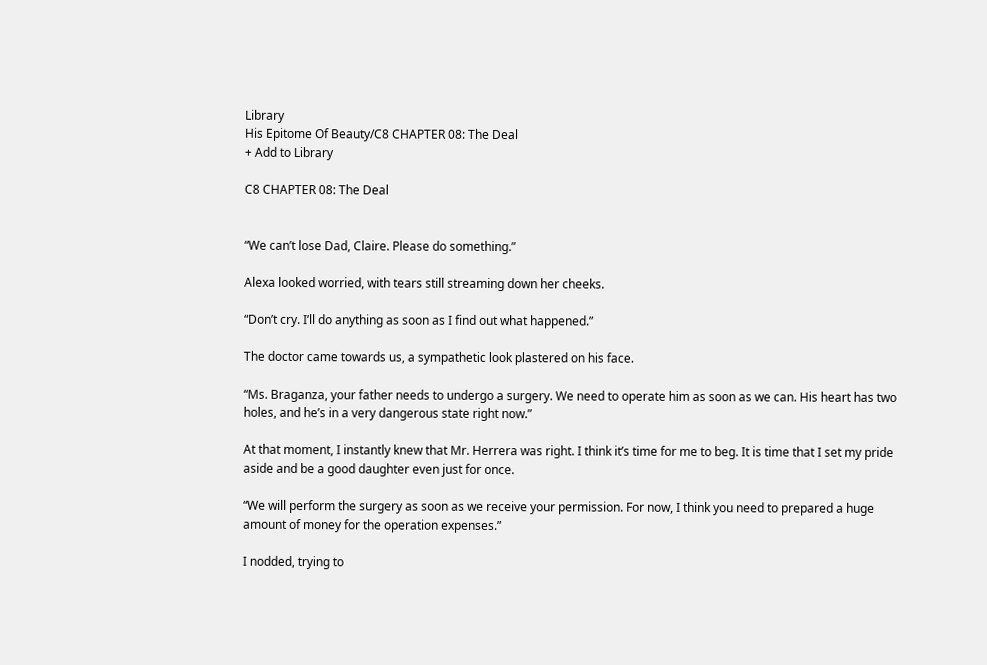Library
His Epitome Of Beauty/C8 CHAPTER 08: The Deal
+ Add to Library

C8 CHAPTER 08: The Deal


“We can’t lose Dad, Claire. Please do something.”

Alexa looked worried, with tears still streaming down her cheeks.

“Don’t cry. I’ll do anything as soon as I find out what happened.”

The doctor came towards us, a sympathetic look plastered on his face.

“Ms. Braganza, your father needs to undergo a surgery. We need to operate him as soon as we can. His heart has two holes, and he’s in a very dangerous state right now.”

At that moment, I instantly knew that Mr. Herrera was right. I think it’s time for me to beg. It is time that I set my pride aside and be a good daughter even just for once.

“We will perform the surgery as soon as we receive your permission. For now, I think you need to prepared a huge amount of money for the operation expenses.”

I nodded, trying to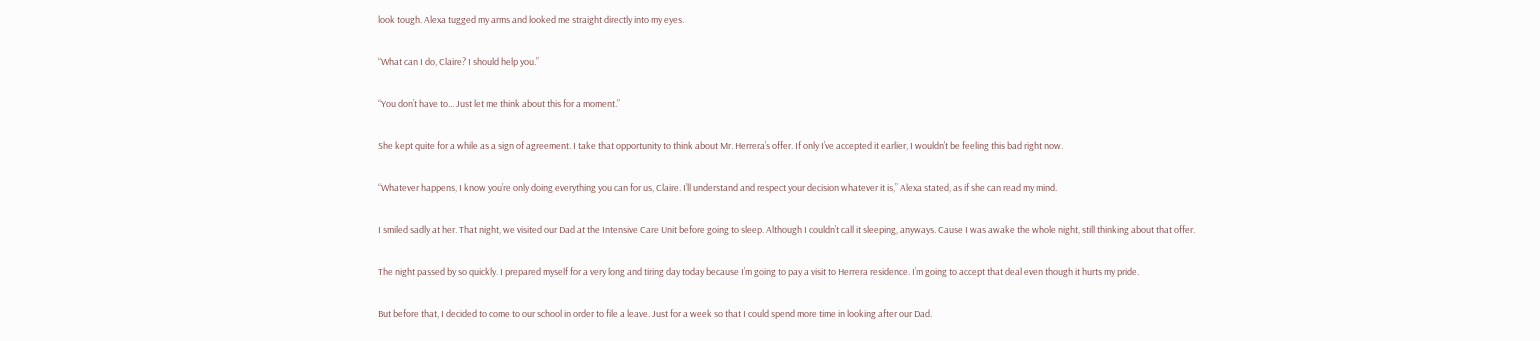look tough. Alexa tugged my arms and looked me straight directly into my eyes.

“What can I do, Claire? I should help you.”

“You don’t have to... Just let me think about this for a moment.”

She kept quite for a while as a sign of agreement. I take that opportunity to think about Mr. Herrera’s offer. If only I’ve accepted it earlier, I wouldn’t be feeling this bad right now.

“Whatever happens, I know you’re only doing everything you can for us, Claire. I’ll understand and respect your decision whatever it is,” Alexa stated, as if she can read my mind.

I smiled sadly at her. That night, we visited our Dad at the Intensive Care Unit before going to sleep. Although I couldn’t call it sleeping, anyways. Cause I was awake the whole night, still thinking about that offer.

The night passed by so quickly. I prepared myself for a very long and tiring day today because I’m going to pay a visit to Herrera residence. I’m going to accept that deal even though it hurts my pride.

But before that, I decided to come to our school in order to file a leave. Just for a week so that I could spend more time in looking after our Dad.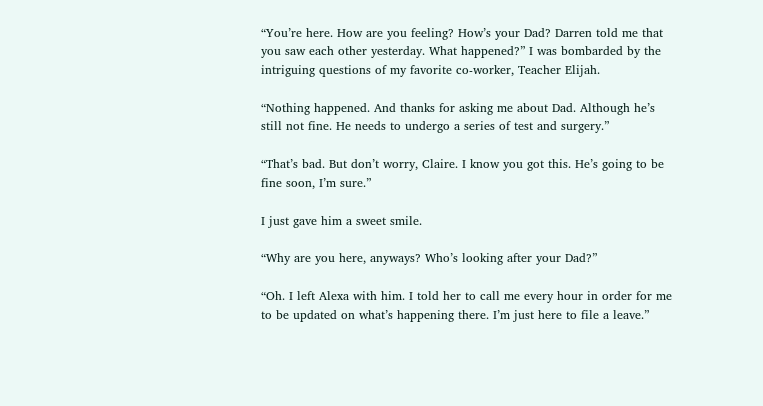“You’re here. How are you feeling? How’s your Dad? Darren told me that you saw each other yesterday. What happened?” I was bombarded by the intriguing questions of my favorite co-worker, Teacher Elijah.

“Nothing happened. And thanks for asking me about Dad. Although he’s still not fine. He needs to undergo a series of test and surgery.”

“That’s bad. But don’t worry, Claire. I know you got this. He’s going to be fine soon, I’m sure.”

I just gave him a sweet smile.

“Why are you here, anyways? Who’s looking after your Dad?”

“Oh. I left Alexa with him. I told her to call me every hour in order for me to be updated on what’s happening there. I’m just here to file a leave.”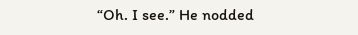“Oh. I see.” He nodded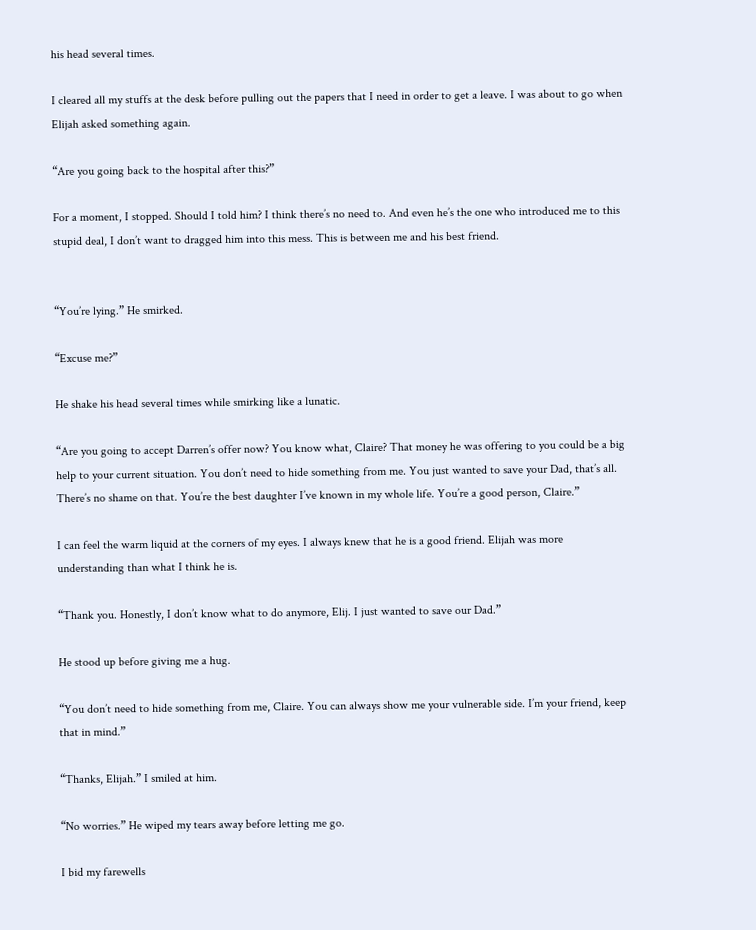his head several times.

I cleared all my stuffs at the desk before pulling out the papers that I need in order to get a leave. I was about to go when Elijah asked something again.

“Are you going back to the hospital after this?”

For a moment, I stopped. Should I told him? I think there’s no need to. And even he’s the one who introduced me to this stupid deal, I don’t want to dragged him into this mess. This is between me and his best friend.


“You’re lying.” He smirked.

“Excuse me?”

He shake his head several times while smirking like a lunatic.

“Are you going to accept Darren’s offer now? You know what, Claire? That money he was offering to you could be a big help to your current situation. You don’t need to hide something from me. You just wanted to save your Dad, that’s all. There’s no shame on that. You’re the best daughter I’ve known in my whole life. You’re a good person, Claire.”

I can feel the warm liquid at the corners of my eyes. I always knew that he is a good friend. Elijah was more understanding than what I think he is.

“Thank you. Honestly, I don’t know what to do anymore, Elij. I just wanted to save our Dad.”

He stood up before giving me a hug.

“You don’t need to hide something from me, Claire. You can always show me your vulnerable side. I’m your friend, keep that in mind.”

“Thanks, Elijah.” I smiled at him.

“No worries.” He wiped my tears away before letting me go.

I bid my farewells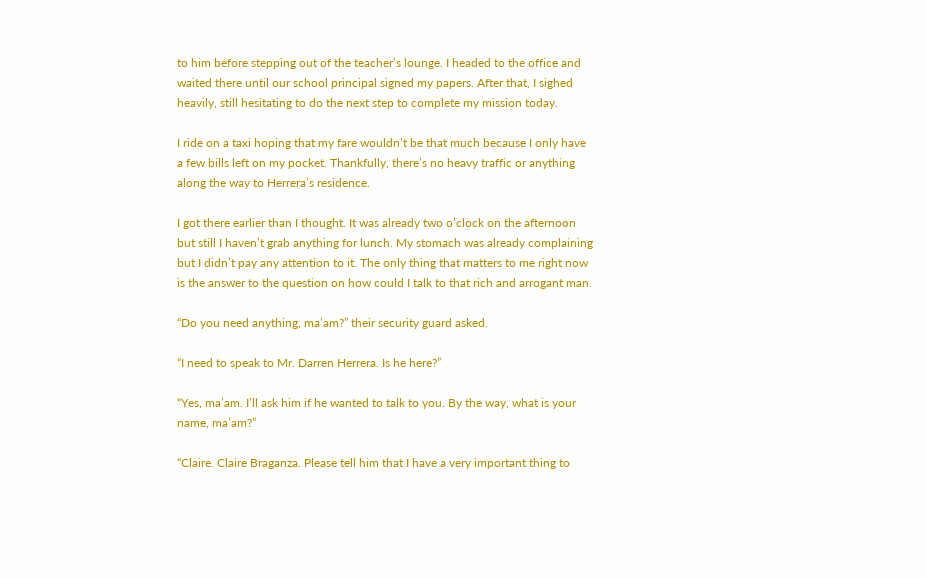to him before stepping out of the teacher’s lounge. I headed to the office and waited there until our school principal signed my papers. After that, I sighed heavily, still hesitating to do the next step to complete my mission today.

I ride on a taxi hoping that my fare wouldn’t be that much because I only have a few bills left on my pocket. Thankfully, there’s no heavy traffic or anything along the way to Herrera’s residence.

I got there earlier than I thought. It was already two o’clock on the afternoon but still I haven’t grab anything for lunch. My stomach was already complaining but I didn’t pay any attention to it. The only thing that matters to me right now is the answer to the question on how could I talk to that rich and arrogant man.

“Do you need anything, ma’am?” their security guard asked.

“I need to speak to Mr. Darren Herrera. Is he here?”

“Yes, ma’am. I’ll ask him if he wanted to talk to you. By the way, what is your name, ma’am?”

“Claire. Claire Braganza. Please tell him that I have a very important thing to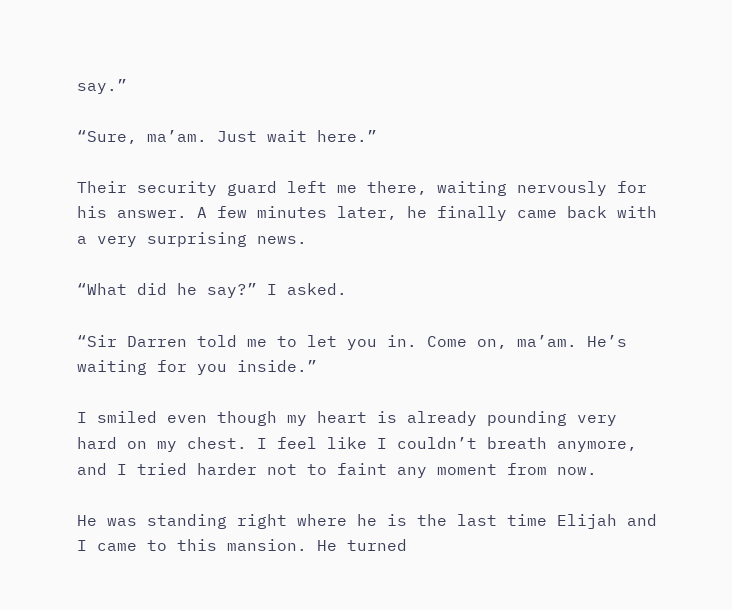say.”

“Sure, ma’am. Just wait here.”

Their security guard left me there, waiting nervously for his answer. A few minutes later, he finally came back with a very surprising news.

“What did he say?” I asked.

“Sir Darren told me to let you in. Come on, ma’am. He’s waiting for you inside.”

I smiled even though my heart is already pounding very hard on my chest. I feel like I couldn’t breath anymore, and I tried harder not to faint any moment from now.

He was standing right where he is the last time Elijah and I came to this mansion. He turned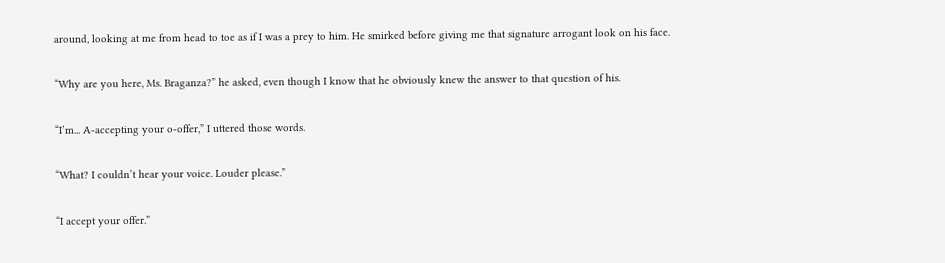around, looking at me from head to toe as if I was a prey to him. He smirked before giving me that signature arrogant look on his face.

“Why are you here, Ms. Braganza?” he asked, even though I know that he obviously knew the answer to that question of his.

“I’m... A-accepting your o-offer,” I uttered those words.

“What? I couldn’t hear your voice. Louder please.”

“I accept your offer.”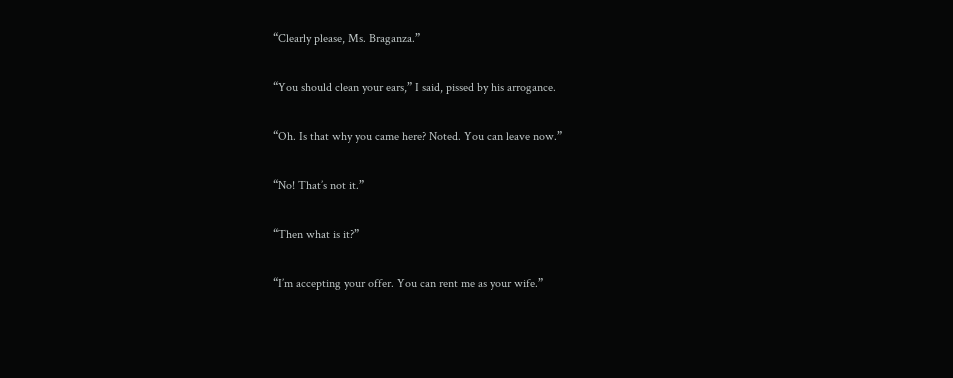“Clearly please, Ms. Braganza.”

“You should clean your ears,” I said, pissed by his arrogance.

“Oh. Is that why you came here? Noted. You can leave now.”

“No! That’s not it.”

“Then what is it?”

“I’m accepting your offer. You can rent me as your wife.”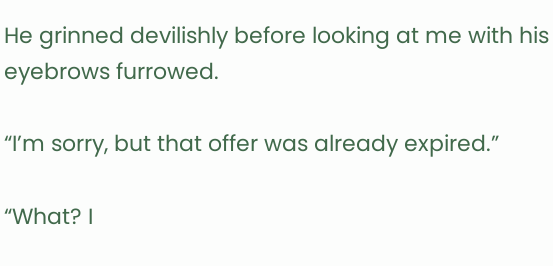He grinned devilishly before looking at me with his eyebrows furrowed.

“I’m sorry, but that offer was already expired.”

“What? I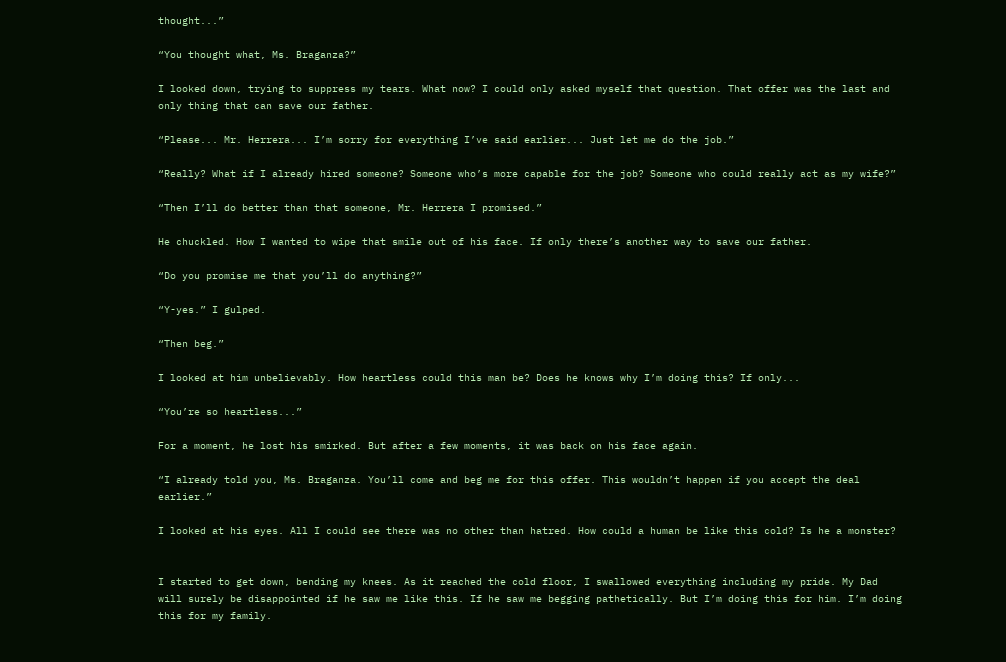thought...”

“You thought what, Ms. Braganza?”

I looked down, trying to suppress my tears. What now? I could only asked myself that question. That offer was the last and only thing that can save our father.

“Please... Mr. Herrera... I’m sorry for everything I’ve said earlier... Just let me do the job.”

“Really? What if I already hired someone? Someone who’s more capable for the job? Someone who could really act as my wife?”

“Then I’ll do better than that someone, Mr. Herrera I promised.”

He chuckled. How I wanted to wipe that smile out of his face. If only there’s another way to save our father.

“Do you promise me that you’ll do anything?”

“Y-yes.” I gulped.

“Then beg.”

I looked at him unbelievably. How heartless could this man be? Does he knows why I’m doing this? If only...

“You’re so heartless...”

For a moment, he lost his smirked. But after a few moments, it was back on his face again.

“I already told you, Ms. Braganza. You’ll come and beg me for this offer. This wouldn’t happen if you accept the deal earlier.”

I looked at his eyes. All I could see there was no other than hatred. How could a human be like this cold? Is he a monster?


I started to get down, bending my knees. As it reached the cold floor, I swallowed everything including my pride. My Dad will surely be disappointed if he saw me like this. If he saw me begging pathetically. But I’m doing this for him. I’m doing this for my family.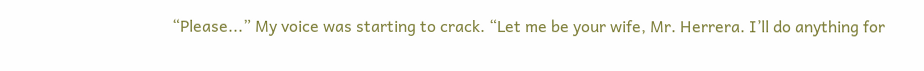“Please...” My voice was starting to crack. “Let me be your wife, Mr. Herrera. I’ll do anything for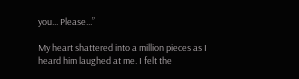you... Please...”

My heart shattered into a million pieces as I heard him laughed at me. I felt the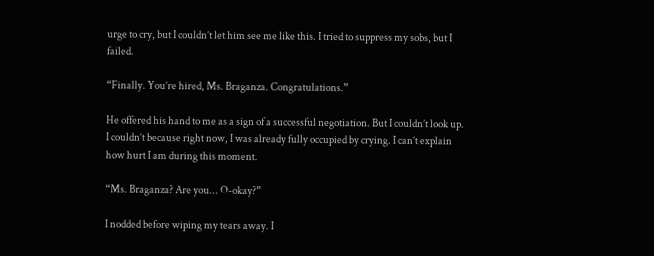urge to cry, but I couldn’t let him see me like this. I tried to suppress my sobs, but I failed.

“Finally. You’re hired, Ms. Braganza. Congratulations.”

He offered his hand to me as a sign of a successful negotiation. But I couldn’t look up. I couldn’t because right now, I was already fully occupied by crying. I can’t explain how hurt I am during this moment.

“Ms. Braganza? Are you... O-okay?”

I nodded before wiping my tears away. I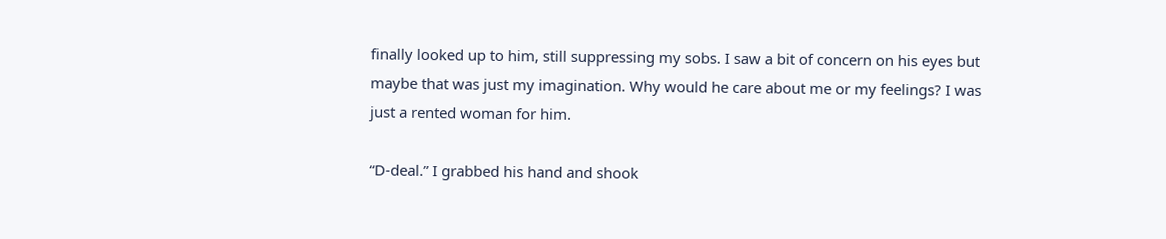finally looked up to him, still suppressing my sobs. I saw a bit of concern on his eyes but maybe that was just my imagination. Why would he care about me or my feelings? I was just a rented woman for him.

“D-deal.” I grabbed his hand and shook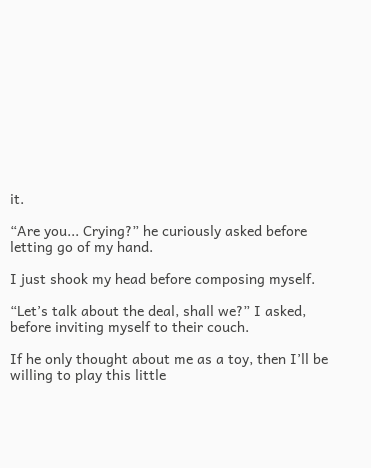it.

“Are you... Crying?” he curiously asked before letting go of my hand.

I just shook my head before composing myself.

“Let’s talk about the deal, shall we?” I asked, before inviting myself to their couch.

If he only thought about me as a toy, then I’ll be willing to play this little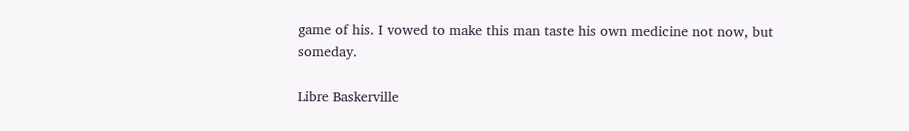game of his. I vowed to make this man taste his own medicine not now, but someday.

Libre Baskerville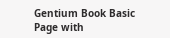Gentium Book Basic
Page with